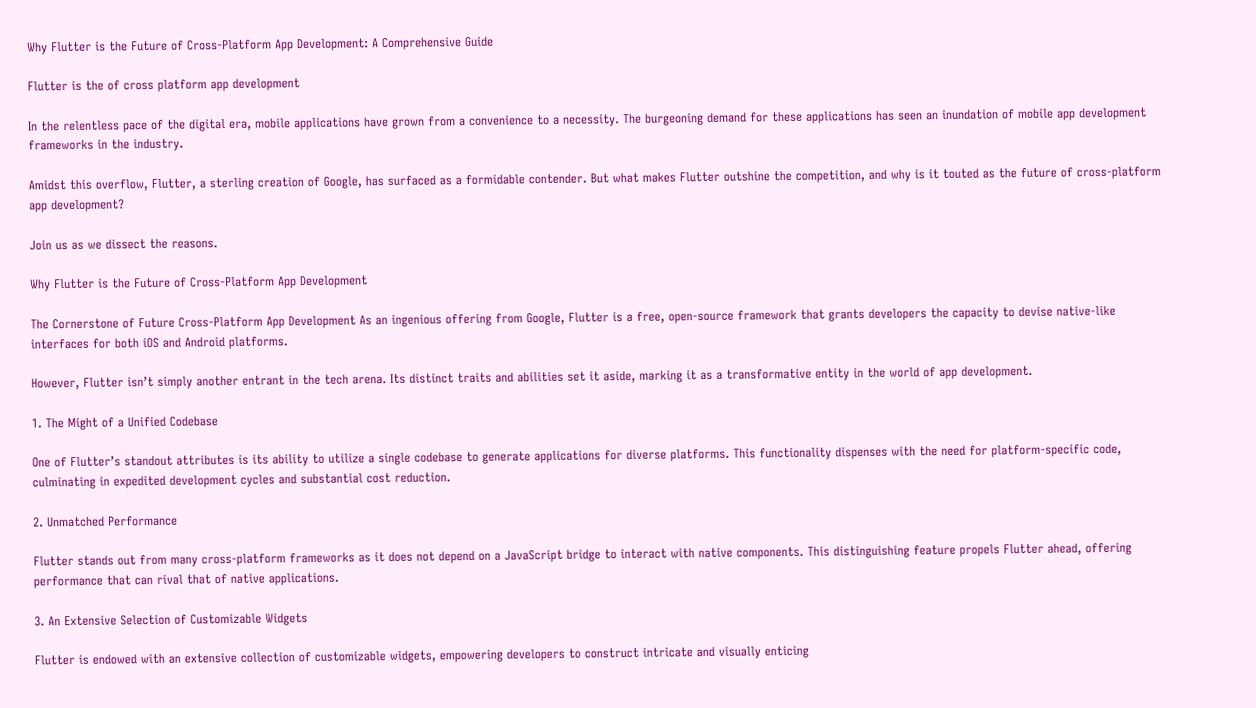Why Flutter is the Future of Cross-Platform App Development: A Comprehensive Guide

Flutter is the of cross platform app development

In the relentless pace of the digital era, mobile applications have grown from a convenience to a necessity. The burgeoning demand for these applications has seen an inundation of mobile app development frameworks in the industry.

Amidst this overflow, Flutter, a sterling creation of Google, has surfaced as a formidable contender. But what makes Flutter outshine the competition, and why is it touted as the future of cross-platform app development?

Join us as we dissect the reasons.

Why Flutter is the Future of Cross-Platform App Development

The Cornerstone of Future Cross-Platform App Development As an ingenious offering from Google, Flutter is a free, open-source framework that grants developers the capacity to devise native-like interfaces for both iOS and Android platforms.

However, Flutter isn’t simply another entrant in the tech arena. Its distinct traits and abilities set it aside, marking it as a transformative entity in the world of app development.

1. The Might of a Unified Codebase

One of Flutter’s standout attributes is its ability to utilize a single codebase to generate applications for diverse platforms. This functionality dispenses with the need for platform-specific code, culminating in expedited development cycles and substantial cost reduction.

2. Unmatched Performance

Flutter stands out from many cross-platform frameworks as it does not depend on a JavaScript bridge to interact with native components. This distinguishing feature propels Flutter ahead, offering performance that can rival that of native applications.

3. An Extensive Selection of Customizable Widgets

Flutter is endowed with an extensive collection of customizable widgets, empowering developers to construct intricate and visually enticing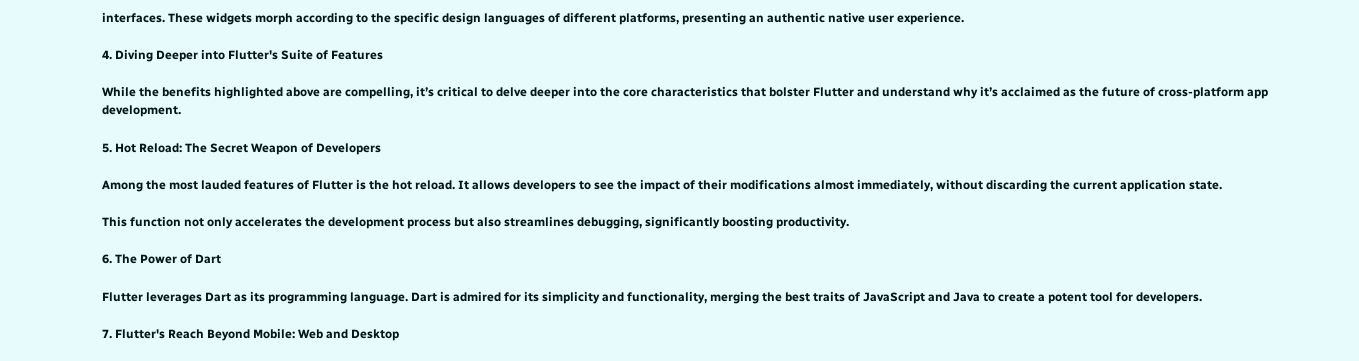interfaces. These widgets morph according to the specific design languages of different platforms, presenting an authentic native user experience.

4. Diving Deeper into Flutter's Suite of Features

While the benefits highlighted above are compelling, it’s critical to delve deeper into the core characteristics that bolster Flutter and understand why it’s acclaimed as the future of cross-platform app development.

5. Hot Reload: The Secret Weapon of Developers

Among the most lauded features of Flutter is the hot reload. It allows developers to see the impact of their modifications almost immediately, without discarding the current application state.

This function not only accelerates the development process but also streamlines debugging, significantly boosting productivity.

6. The Power of Dart

Flutter leverages Dart as its programming language. Dart is admired for its simplicity and functionality, merging the best traits of JavaScript and Java to create a potent tool for developers.

7. Flutter's Reach Beyond Mobile: Web and Desktop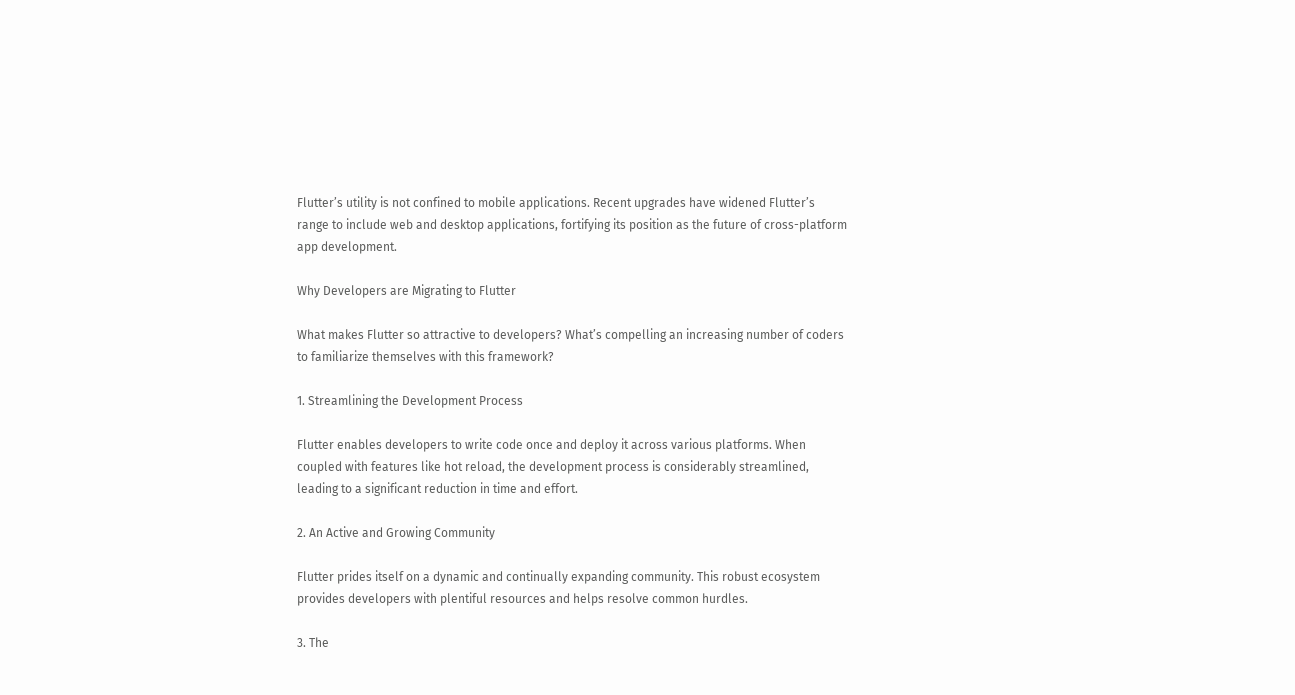Flutter’s utility is not confined to mobile applications. Recent upgrades have widened Flutter’s range to include web and desktop applications, fortifying its position as the future of cross-platform app development.

Why Developers are Migrating to Flutter

What makes Flutter so attractive to developers? What’s compelling an increasing number of coders to familiarize themselves with this framework?

1. Streamlining the Development Process

Flutter enables developers to write code once and deploy it across various platforms. When coupled with features like hot reload, the development process is considerably streamlined, leading to a significant reduction in time and effort.

2. An Active and Growing Community

Flutter prides itself on a dynamic and continually expanding community. This robust ecosystem provides developers with plentiful resources and helps resolve common hurdles.

3. The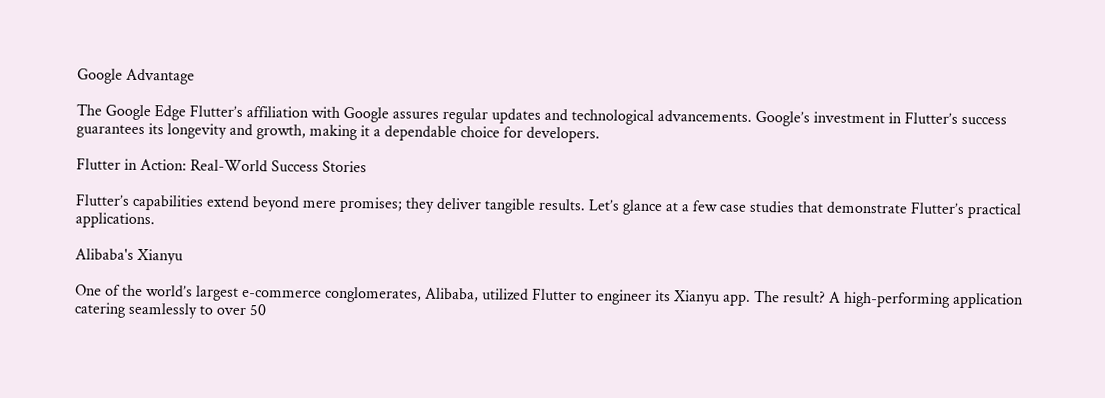Google Advantage

The Google Edge Flutter’s affiliation with Google assures regular updates and technological advancements. Google’s investment in Flutter’s success guarantees its longevity and growth, making it a dependable choice for developers.

Flutter in Action: Real-World Success Stories

Flutter’s capabilities extend beyond mere promises; they deliver tangible results. Let’s glance at a few case studies that demonstrate Flutter’s practical applications.

Alibaba's Xianyu

One of the world’s largest e-commerce conglomerates, Alibaba, utilized Flutter to engineer its Xianyu app. The result? A high-performing application catering seamlessly to over 50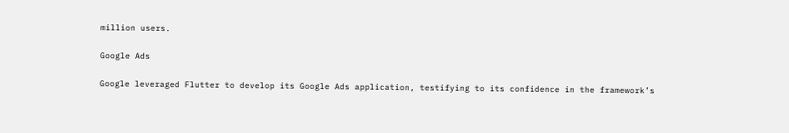million users.

Google Ads

Google leveraged Flutter to develop its Google Ads application, testifying to its confidence in the framework’s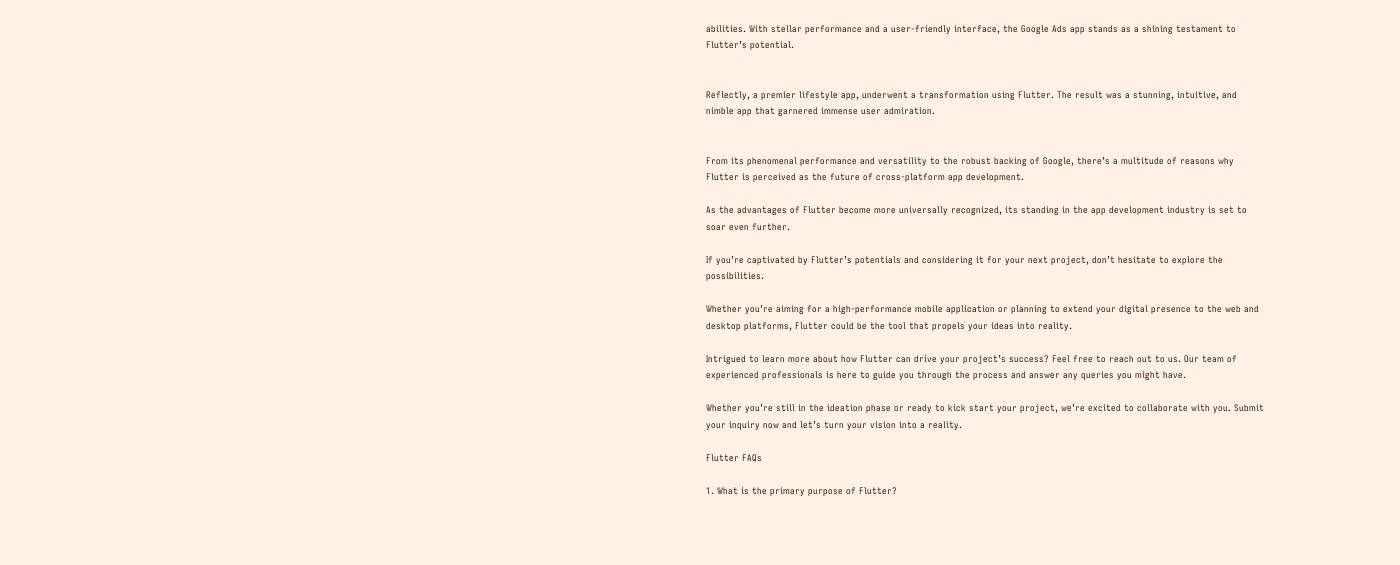abilities. With stellar performance and a user-friendly interface, the Google Ads app stands as a shining testament to Flutter’s potential.


Reflectly, a premier lifestyle app, underwent a transformation using Flutter. The result was a stunning, intuitive, and nimble app that garnered immense user admiration.


From its phenomenal performance and versatility to the robust backing of Google, there’s a multitude of reasons why Flutter is perceived as the future of cross-platform app development.

As the advantages of Flutter become more universally recognized, its standing in the app development industry is set to soar even further.

If you’re captivated by Flutter’s potentials and considering it for your next project, don’t hesitate to explore the possibilities.

Whether you’re aiming for a high-performance mobile application or planning to extend your digital presence to the web and desktop platforms, Flutter could be the tool that propels your ideas into reality.

Intrigued to learn more about how Flutter can drive your project’s success? Feel free to reach out to us. Our team of experienced professionals is here to guide you through the process and answer any queries you might have.

Whether you’re still in the ideation phase or ready to kick start your project, we’re excited to collaborate with you. Submit your inquiry now and let’s turn your vision into a reality.

Flutter FAQs

1. What is the primary purpose of Flutter?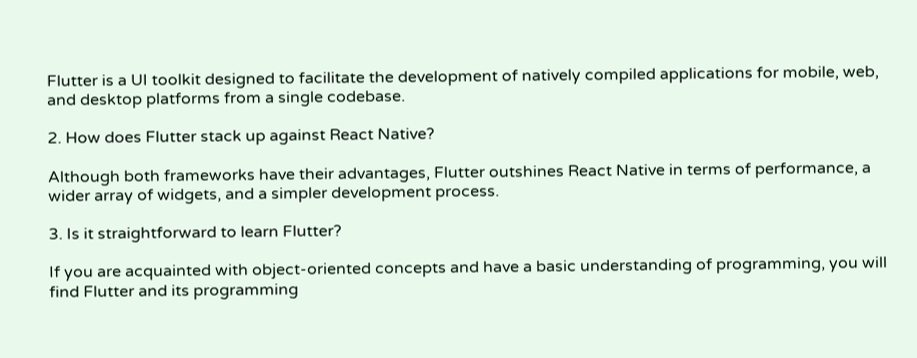Flutter is a UI toolkit designed to facilitate the development of natively compiled applications for mobile, web, and desktop platforms from a single codebase.

2. How does Flutter stack up against React Native?

Although both frameworks have their advantages, Flutter outshines React Native in terms of performance, a wider array of widgets, and a simpler development process.

3. Is it straightforward to learn Flutter?

If you are acquainted with object-oriented concepts and have a basic understanding of programming, you will find Flutter and its programming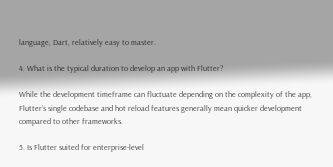language, Dart, relatively easy to master.

4. What is the typical duration to develop an app with Flutter?

While the development timeframe can fluctuate depending on the complexity of the app, Flutter’s single codebase and hot reload features generally mean quicker development compared to other frameworks.

5. Is Flutter suited for enterprise-level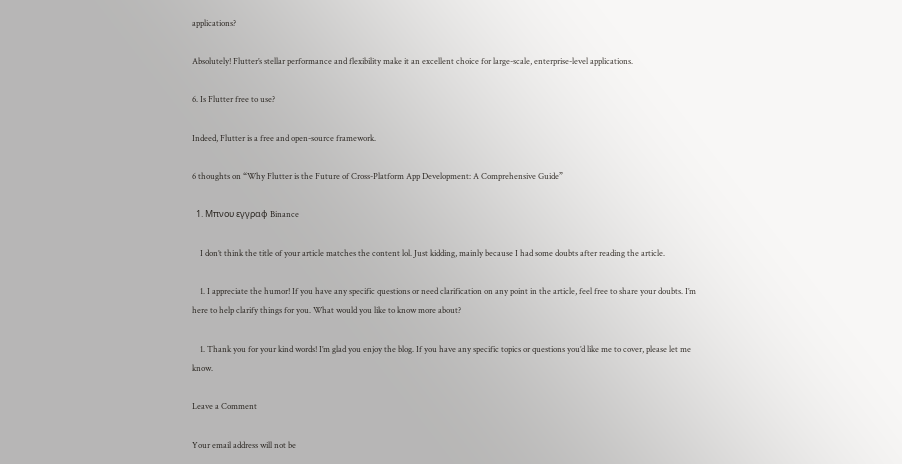applications?

Absolutely! Flutter’s stellar performance and flexibility make it an excellent choice for large-scale, enterprise-level applications.

6. Is Flutter free to use?

Indeed, Flutter is a free and open-source framework.

6 thoughts on “Why Flutter is the Future of Cross-Platform App Development: A Comprehensive Guide”

  1. Μπνου εγγραφ Binance

    I don’t think the title of your article matches the content lol. Just kidding, mainly because I had some doubts after reading the article.

    1. I appreciate the humor! If you have any specific questions or need clarification on any point in the article, feel free to share your doubts. I’m here to help clarify things for you. What would you like to know more about?

    1. Thank you for your kind words! I’m glad you enjoy the blog. If you have any specific topics or questions you’d like me to cover, please let me know.

Leave a Comment

Your email address will not be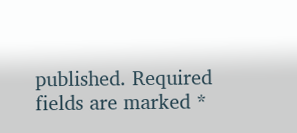published. Required fields are marked *